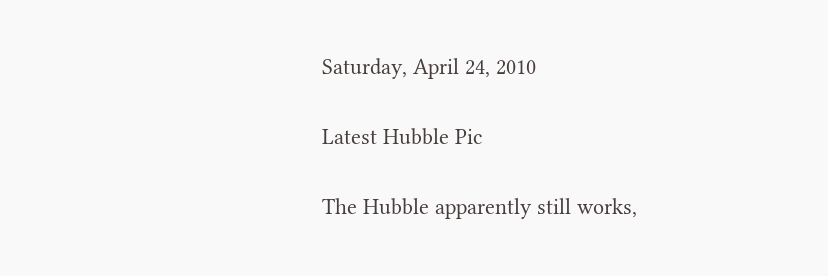Saturday, April 24, 2010

Latest Hubble Pic

The Hubble apparently still works,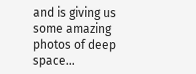and is giving us some amazing photos of deep space...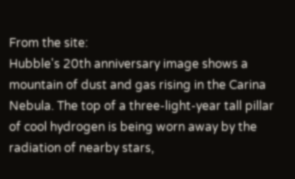From the site:
Hubble's 20th anniversary image shows a mountain of dust and gas rising in the Carina Nebula. The top of a three-light-year tall pillar of cool hydrogen is being worn away by the radiation of nearby stars,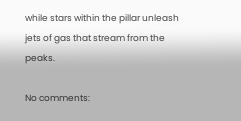while stars within the pillar unleash jets of gas that stream from the peaks.

No comments: